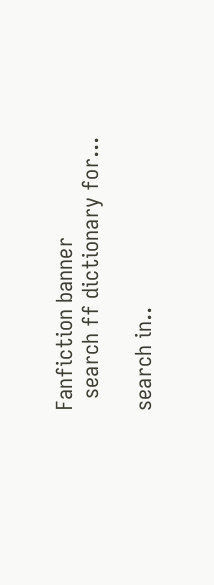Fanfiction banner
  search ff dictionary for...

search in..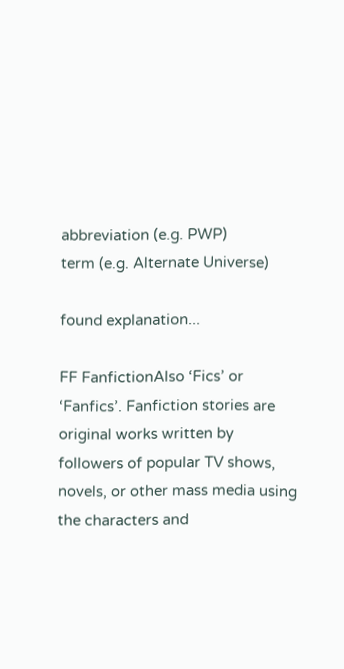abbreviation (e.g. PWP)
term (e.g. Alternate Universe)

found explanation...

FF FanfictionAlso ‘Fics’ or ‘Fanfics’. Fanfiction stories are original works written by followers of popular TV shows, novels, or other mass media using the characters and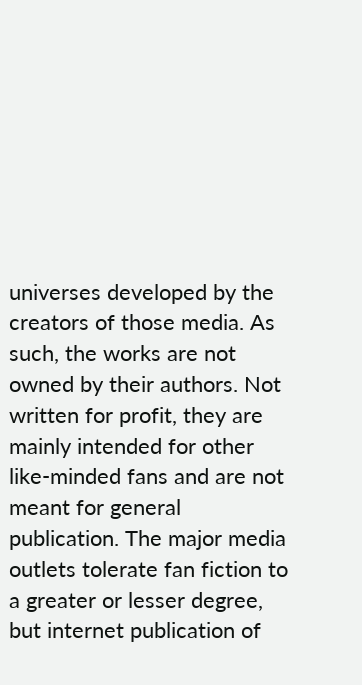universes developed by the creators of those media. As such, the works are not owned by their authors. Not written for profit, they are mainly intended for other like-minded fans and are not meant for general publication. The major media outlets tolerate fan fiction to a greater or lesser degree, but internet publication of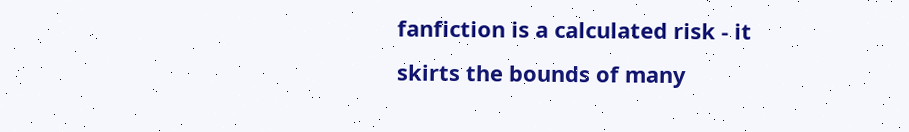fanfiction is a calculated risk - it skirts the bounds of many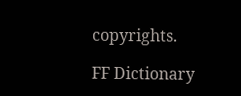copyrights.

FF Dictionary